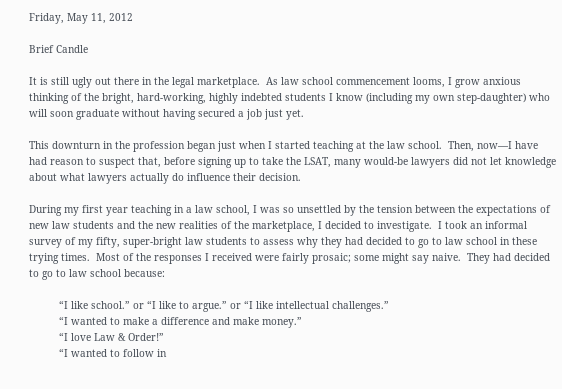Friday, May 11, 2012

Brief Candle

It is still ugly out there in the legal marketplace.  As law school commencement looms, I grow anxious thinking of the bright, hard-working, highly indebted students I know (including my own step-daughter) who will soon graduate without having secured a job just yet.

This downturn in the profession began just when I started teaching at the law school.  Then, now—I have had reason to suspect that, before signing up to take the LSAT, many would-be lawyers did not let knowledge about what lawyers actually do influence their decision.

During my first year teaching in a law school, I was so unsettled by the tension between the expectations of new law students and the new realities of the marketplace, I decided to investigate.  I took an informal survey of my fifty, super-bright law students to assess why they had decided to go to law school in these trying times.  Most of the responses I received were fairly prosaic; some might say naive.  They had decided to go to law school because:

          “I like school.” or “I like to argue.” or “I like intellectual challenges.”
          “I wanted to make a difference and make money.”
          “I love Law & Order!”
          “I wanted to follow in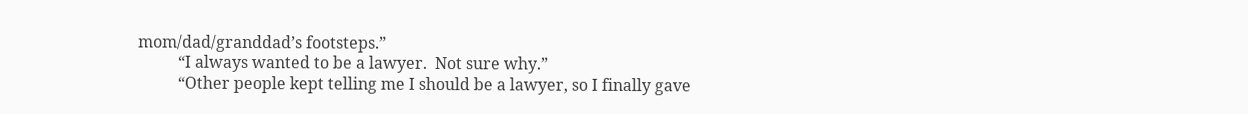mom/dad/granddad’s footsteps.”
          “I always wanted to be a lawyer.  Not sure why.”
          “Other people kept telling me I should be a lawyer, so I finally gave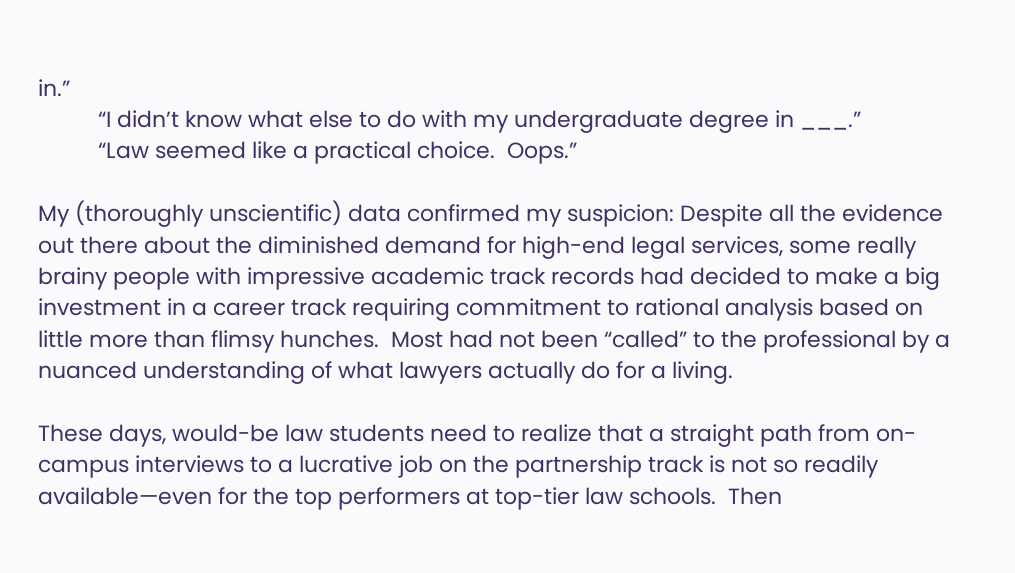in.”
          “I didn’t know what else to do with my undergraduate degree in ___.”
          “Law seemed like a practical choice.  Oops.”

My (thoroughly unscientific) data confirmed my suspicion: Despite all the evidence out there about the diminished demand for high-end legal services, some really brainy people with impressive academic track records had decided to make a big investment in a career track requiring commitment to rational analysis based on little more than flimsy hunches.  Most had not been “called” to the professional by a nuanced understanding of what lawyers actually do for a living.

These days, would-be law students need to realize that a straight path from on-campus interviews to a lucrative job on the partnership track is not so readily available—even for the top performers at top-tier law schools.  Then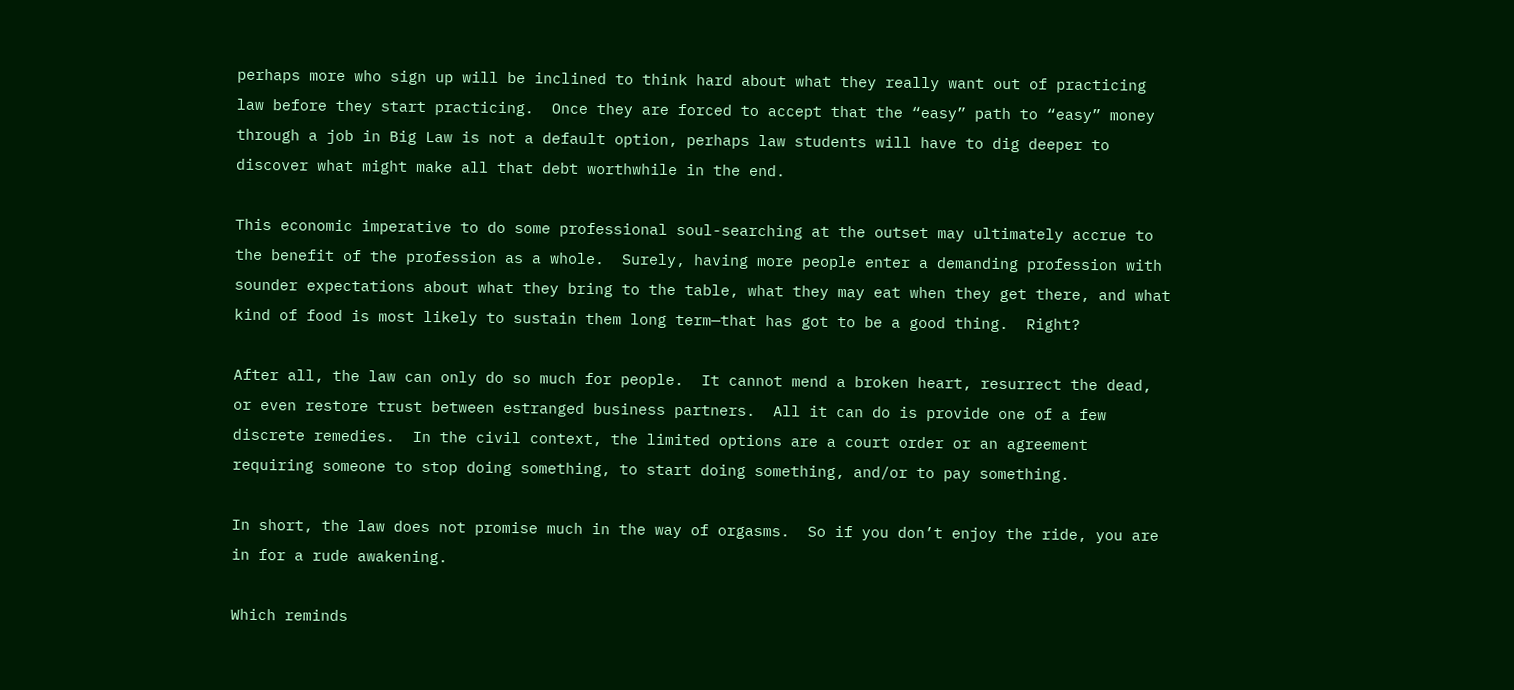perhaps more who sign up will be inclined to think hard about what they really want out of practicing law before they start practicing.  Once they are forced to accept that the “easy” path to “easy” money through a job in Big Law is not a default option, perhaps law students will have to dig deeper to discover what might make all that debt worthwhile in the end.

This economic imperative to do some professional soul-searching at the outset may ultimately accrue to the benefit of the profession as a whole.  Surely, having more people enter a demanding profession with sounder expectations about what they bring to the table, what they may eat when they get there, and what kind of food is most likely to sustain them long term—that has got to be a good thing.  Right?

After all, the law can only do so much for people.  It cannot mend a broken heart, resurrect the dead, or even restore trust between estranged business partners.  All it can do is provide one of a few discrete remedies.  In the civil context, the limited options are a court order or an agreement requiring someone to stop doing something, to start doing something, and/or to pay something.

In short, the law does not promise much in the way of orgasms.  So if you don’t enjoy the ride, you are in for a rude awakening.

Which reminds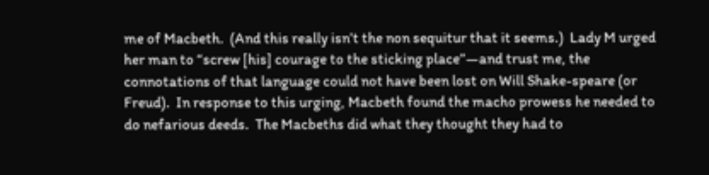me of Macbeth.  (And this really isn’t the non sequitur that it seems.)  Lady M urged her man to “screw [his] courage to the sticking place”—and trust me, the connotations of that language could not have been lost on Will Shake-speare (or Freud).  In response to this urging, Macbeth found the macho prowess he needed to do nefarious deeds.  The Macbeths did what they thought they had to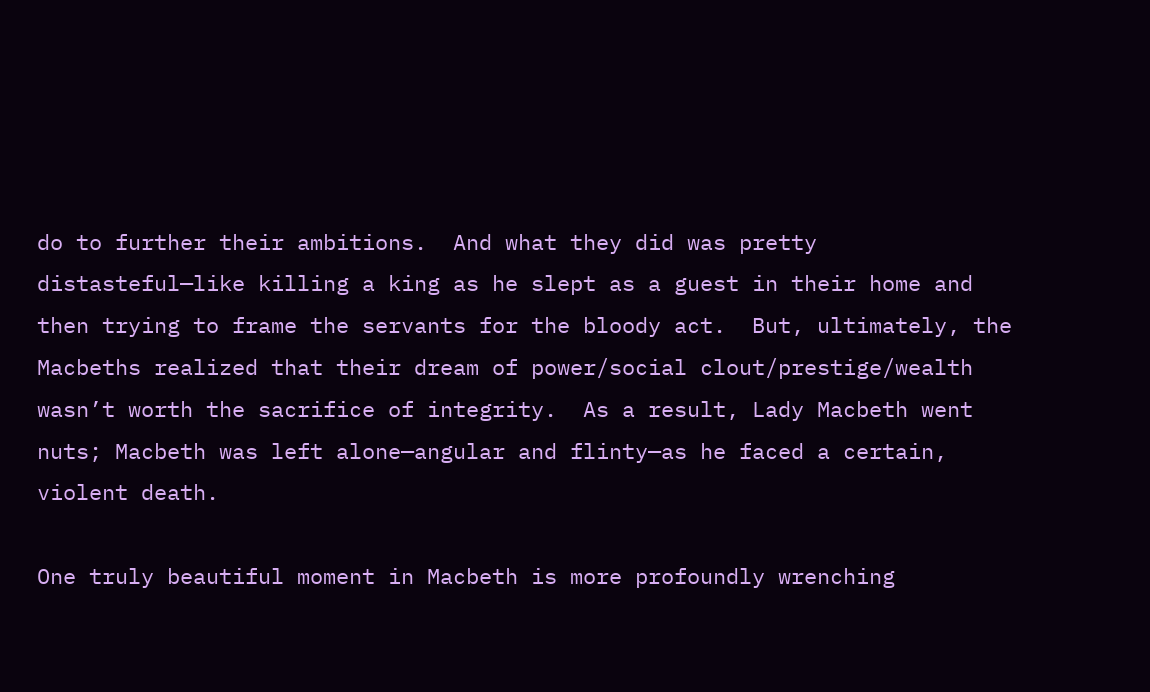do to further their ambitions.  And what they did was pretty distasteful—like killing a king as he slept as a guest in their home and then trying to frame the servants for the bloody act.  But, ultimately, the Macbeths realized that their dream of power/social clout/prestige/wealth wasn’t worth the sacrifice of integrity.  As a result, Lady Macbeth went nuts; Macbeth was left alone—angular and flinty—as he faced a certain, violent death.

One truly beautiful moment in Macbeth is more profoundly wrenching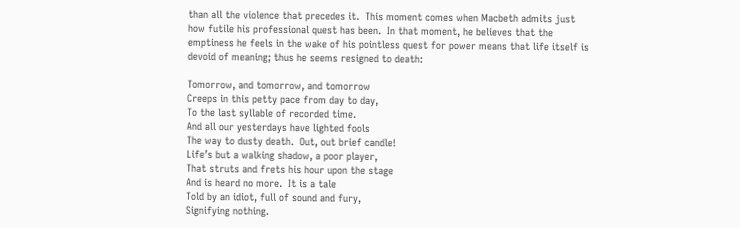than all the violence that precedes it.  This moment comes when Macbeth admits just how futile his professional quest has been.  In that moment, he believes that the emptiness he feels in the wake of his pointless quest for power means that life itself is devoid of meaning; thus he seems resigned to death:

Tomorrow, and tomorrow, and tomorrow
Creeps in this petty pace from day to day,
To the last syllable of recorded time.
And all our yesterdays have lighted fools
The way to dusty death.  Out, out brief candle!
Life’s but a walking shadow, a poor player,
That struts and frets his hour upon the stage
And is heard no more.  It is a tale
Told by an idiot, full of sound and fury,
Signifying nothing.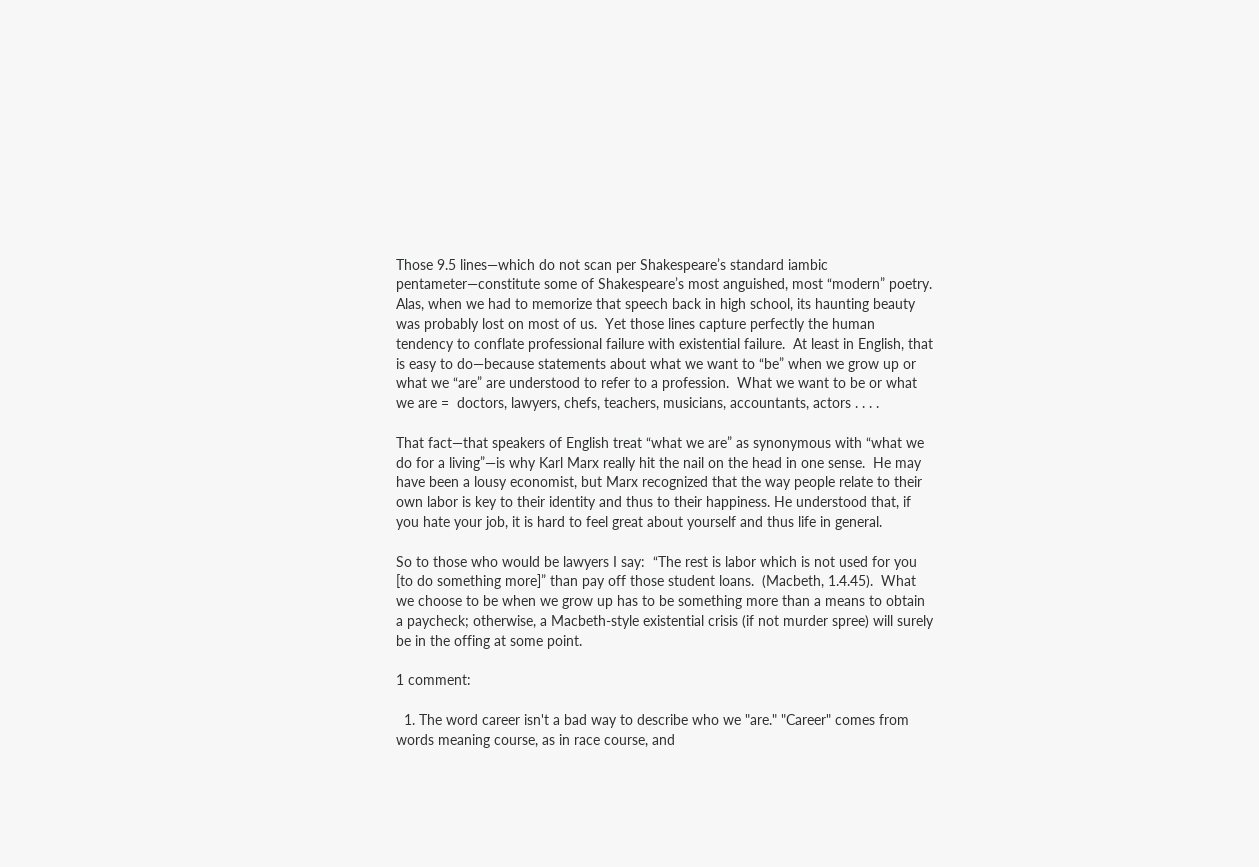Those 9.5 lines—which do not scan per Shakespeare’s standard iambic pentameter—constitute some of Shakespeare’s most anguished, most “modern” poetry.  Alas, when we had to memorize that speech back in high school, its haunting beauty was probably lost on most of us.  Yet those lines capture perfectly the human tendency to conflate professional failure with existential failure.  At least in English, that is easy to do—because statements about what we want to “be” when we grow up or what we “are” are understood to refer to a profession.  What we want to be or what we are =  doctors, lawyers, chefs, teachers, musicians, accountants, actors . . . .

That fact—that speakers of English treat “what we are” as synonymous with “what we do for a living”—is why Karl Marx really hit the nail on the head in one sense.  He may have been a lousy economist, but Marx recognized that the way people relate to their own labor is key to their identity and thus to their happiness. He understood that, if you hate your job, it is hard to feel great about yourself and thus life in general.

So to those who would be lawyers I say:  “The rest is labor which is not used for you [to do something more]” than pay off those student loans.  (Macbeth, 1.4.45).  What we choose to be when we grow up has to be something more than a means to obtain a paycheck; otherwise, a Macbeth-style existential crisis (if not murder spree) will surely be in the offing at some point.

1 comment:

  1. The word career isn't a bad way to describe who we "are." "Career" comes from words meaning course, as in race course, and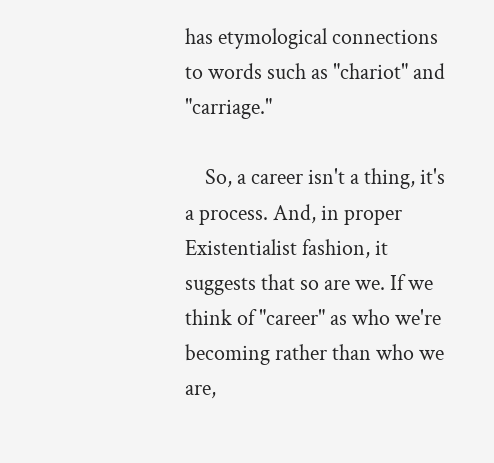has etymological connections to words such as "chariot" and "carriage."

    So, a career isn't a thing, it's a process. And, in proper Existentialist fashion, it suggests that so are we. If we think of "career" as who we're becoming rather than who we are,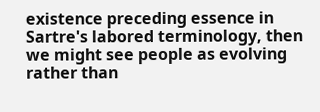existence preceding essence in Sartre's labored terminology, then we might see people as evolving rather than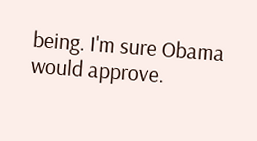being. I'm sure Obama would approve.